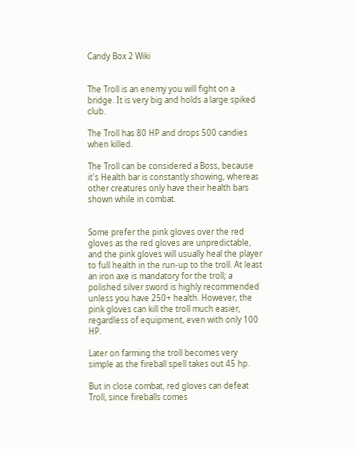Candy Box 2 Wiki


The Troll is an enemy you will fight on a bridge. It is very big and holds a large spiked club.

The Troll has 80 HP and drops 500 candies when killed.

The Troll can be considered a Boss, because it's Health bar is constantly showing, whereas other creatures only have their health bars shown while in combat.


Some prefer the pink gloves over the red gloves as the red gloves are unpredictable, and the pink gloves will usually heal the player to full health in the run-up to the troll. At least an iron axe is mandatory for the troll; a polished silver sword is highly recommended unless you have 250+ health. However, the pink gloves can kill the troll much easier, regardless of equipment, even with only 100 HP.

Later on farming the troll becomes very simple as the fireball spell takes out 45 hp.

But in close combat, red gloves can defeat Troll, since fireballs comes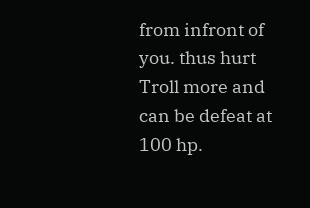from infront of you. thus hurt Troll more and can be defeat at 100 hp.